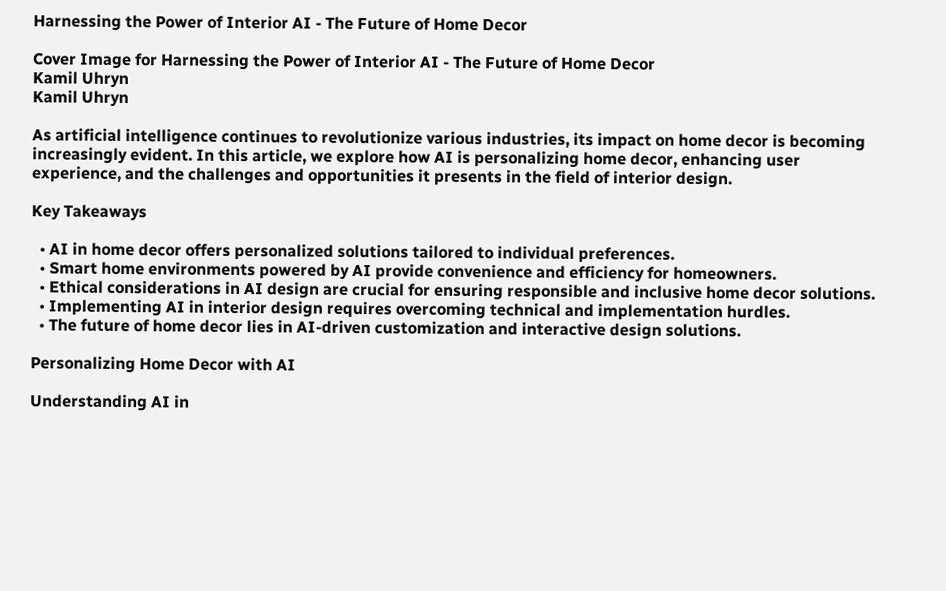Harnessing the Power of Interior AI - The Future of Home Decor

Cover Image for Harnessing the Power of Interior AI - The Future of Home Decor
Kamil Uhryn
Kamil Uhryn

As artificial intelligence continues to revolutionize various industries, its impact on home decor is becoming increasingly evident. In this article, we explore how AI is personalizing home decor, enhancing user experience, and the challenges and opportunities it presents in the field of interior design.

Key Takeaways

  • AI in home decor offers personalized solutions tailored to individual preferences.
  • Smart home environments powered by AI provide convenience and efficiency for homeowners.
  • Ethical considerations in AI design are crucial for ensuring responsible and inclusive home decor solutions.
  • Implementing AI in interior design requires overcoming technical and implementation hurdles.
  • The future of home decor lies in AI-driven customization and interactive design solutions.

Personalizing Home Decor with AI

Understanding AI in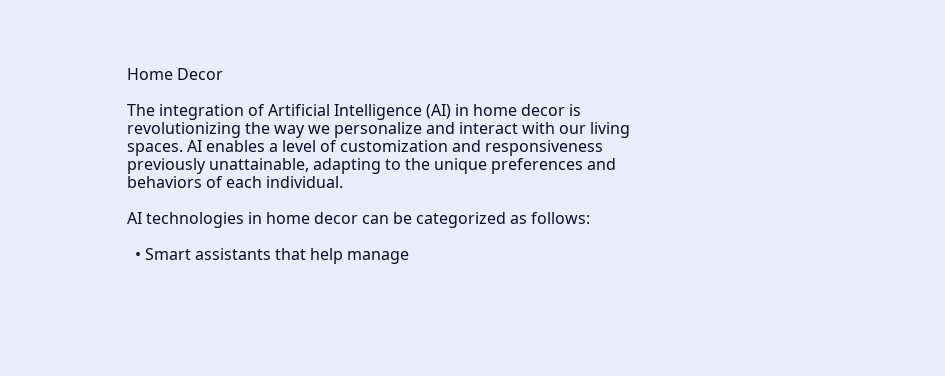Home Decor

The integration of Artificial Intelligence (AI) in home decor is revolutionizing the way we personalize and interact with our living spaces. AI enables a level of customization and responsiveness previously unattainable, adapting to the unique preferences and behaviors of each individual.

AI technologies in home decor can be categorized as follows:

  • Smart assistants that help manage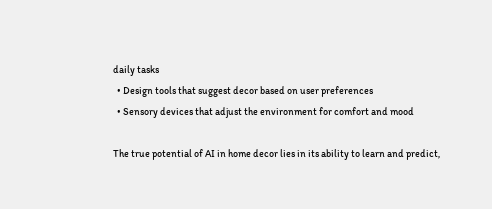daily tasks
  • Design tools that suggest decor based on user preferences
  • Sensory devices that adjust the environment for comfort and mood

The true potential of AI in home decor lies in its ability to learn and predict,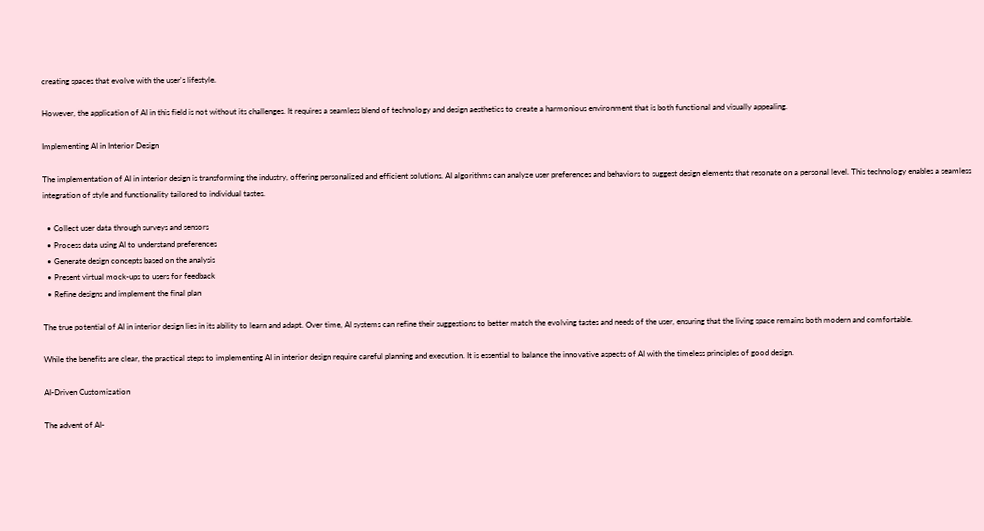creating spaces that evolve with the user's lifestyle.

However, the application of AI in this field is not without its challenges. It requires a seamless blend of technology and design aesthetics to create a harmonious environment that is both functional and visually appealing.

Implementing AI in Interior Design

The implementation of AI in interior design is transforming the industry, offering personalized and efficient solutions. AI algorithms can analyze user preferences and behaviors to suggest design elements that resonate on a personal level. This technology enables a seamless integration of style and functionality tailored to individual tastes.

  • Collect user data through surveys and sensors
  • Process data using AI to understand preferences
  • Generate design concepts based on the analysis
  • Present virtual mock-ups to users for feedback
  • Refine designs and implement the final plan

The true potential of AI in interior design lies in its ability to learn and adapt. Over time, AI systems can refine their suggestions to better match the evolving tastes and needs of the user, ensuring that the living space remains both modern and comfortable.

While the benefits are clear, the practical steps to implementing AI in interior design require careful planning and execution. It is essential to balance the innovative aspects of AI with the timeless principles of good design.

AI-Driven Customization

The advent of AI-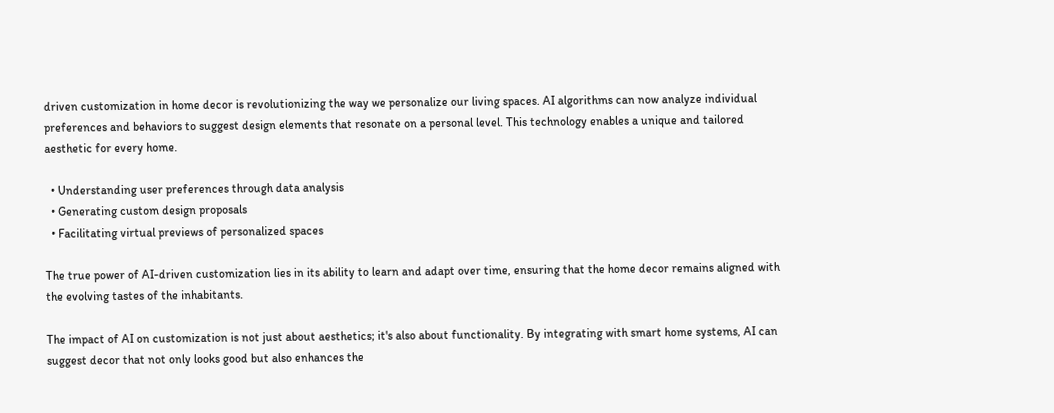driven customization in home decor is revolutionizing the way we personalize our living spaces. AI algorithms can now analyze individual preferences and behaviors to suggest design elements that resonate on a personal level. This technology enables a unique and tailored aesthetic for every home.

  • Understanding user preferences through data analysis
  • Generating custom design proposals
  • Facilitating virtual previews of personalized spaces

The true power of AI-driven customization lies in its ability to learn and adapt over time, ensuring that the home decor remains aligned with the evolving tastes of the inhabitants.

The impact of AI on customization is not just about aesthetics; it's also about functionality. By integrating with smart home systems, AI can suggest decor that not only looks good but also enhances the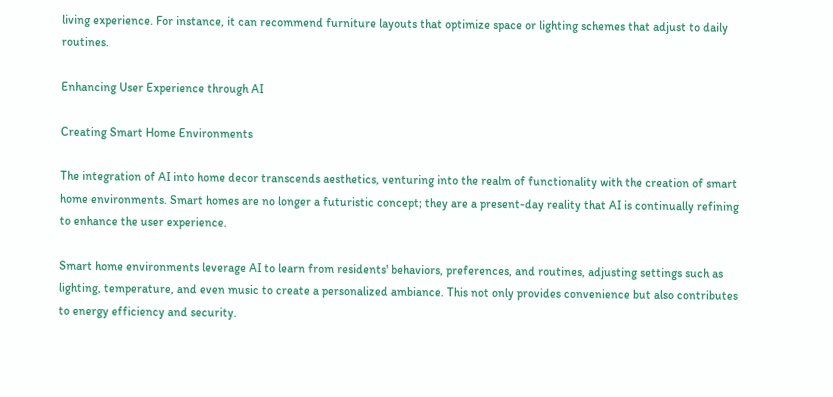living experience. For instance, it can recommend furniture layouts that optimize space or lighting schemes that adjust to daily routines.

Enhancing User Experience through AI

Creating Smart Home Environments

The integration of AI into home decor transcends aesthetics, venturing into the realm of functionality with the creation of smart home environments. Smart homes are no longer a futuristic concept; they are a present-day reality that AI is continually refining to enhance the user experience.

Smart home environments leverage AI to learn from residents' behaviors, preferences, and routines, adjusting settings such as lighting, temperature, and even music to create a personalized ambiance. This not only provides convenience but also contributes to energy efficiency and security.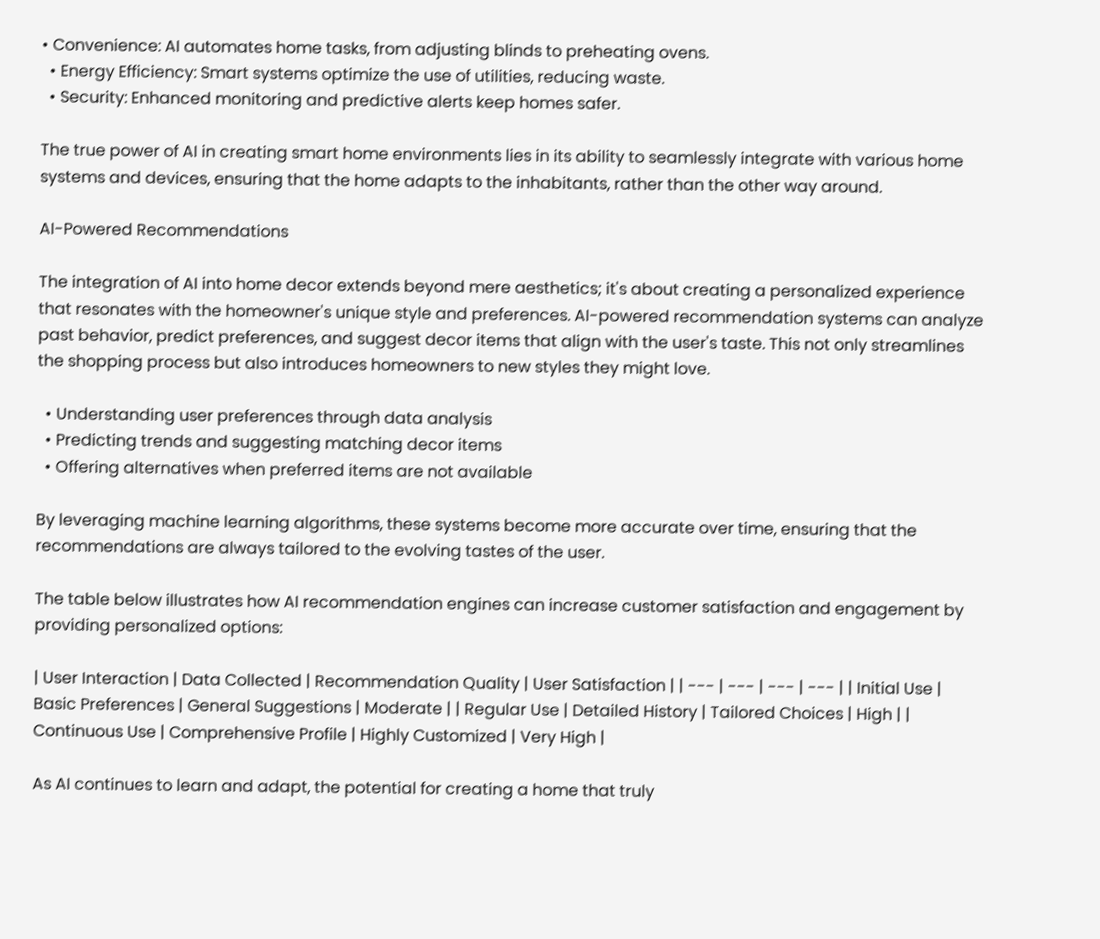• Convenience: AI automates home tasks, from adjusting blinds to preheating ovens.
  • Energy Efficiency: Smart systems optimize the use of utilities, reducing waste.
  • Security: Enhanced monitoring and predictive alerts keep homes safer.

The true power of AI in creating smart home environments lies in its ability to seamlessly integrate with various home systems and devices, ensuring that the home adapts to the inhabitants, rather than the other way around.

AI-Powered Recommendations

The integration of AI into home decor extends beyond mere aesthetics; it's about creating a personalized experience that resonates with the homeowner's unique style and preferences. AI-powered recommendation systems can analyze past behavior, predict preferences, and suggest decor items that align with the user's taste. This not only streamlines the shopping process but also introduces homeowners to new styles they might love.

  • Understanding user preferences through data analysis
  • Predicting trends and suggesting matching decor items
  • Offering alternatives when preferred items are not available

By leveraging machine learning algorithms, these systems become more accurate over time, ensuring that the recommendations are always tailored to the evolving tastes of the user.

The table below illustrates how AI recommendation engines can increase customer satisfaction and engagement by providing personalized options:

| User Interaction | Data Collected | Recommendation Quality | User Satisfaction | | --- | --- | --- | --- | | Initial Use | Basic Preferences | General Suggestions | Moderate | | Regular Use | Detailed History | Tailored Choices | High | | Continuous Use | Comprehensive Profile | Highly Customized | Very High |

As AI continues to learn and adapt, the potential for creating a home that truly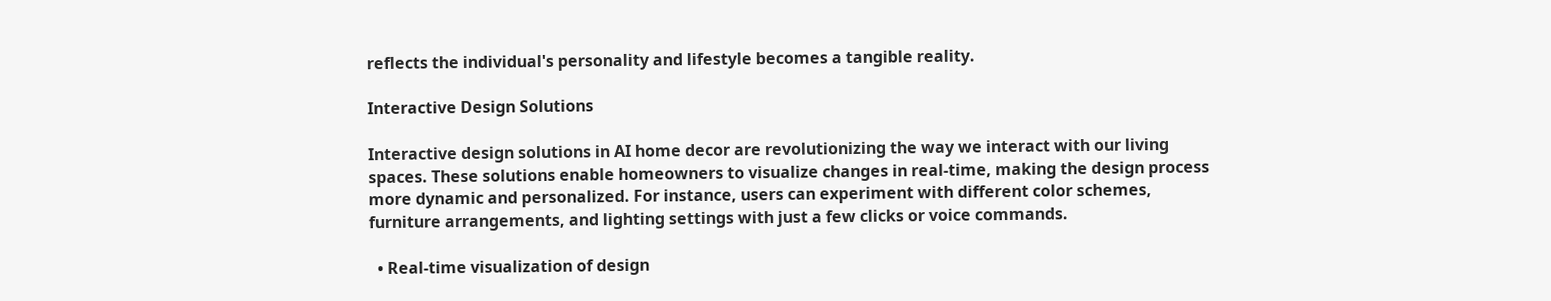reflects the individual's personality and lifestyle becomes a tangible reality.

Interactive Design Solutions

Interactive design solutions in AI home decor are revolutionizing the way we interact with our living spaces. These solutions enable homeowners to visualize changes in real-time, making the design process more dynamic and personalized. For instance, users can experiment with different color schemes, furniture arrangements, and lighting settings with just a few clicks or voice commands.

  • Real-time visualization of design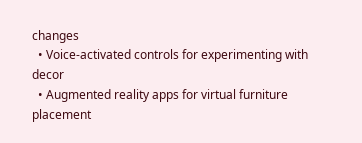changes
  • Voice-activated controls for experimenting with decor
  • Augmented reality apps for virtual furniture placement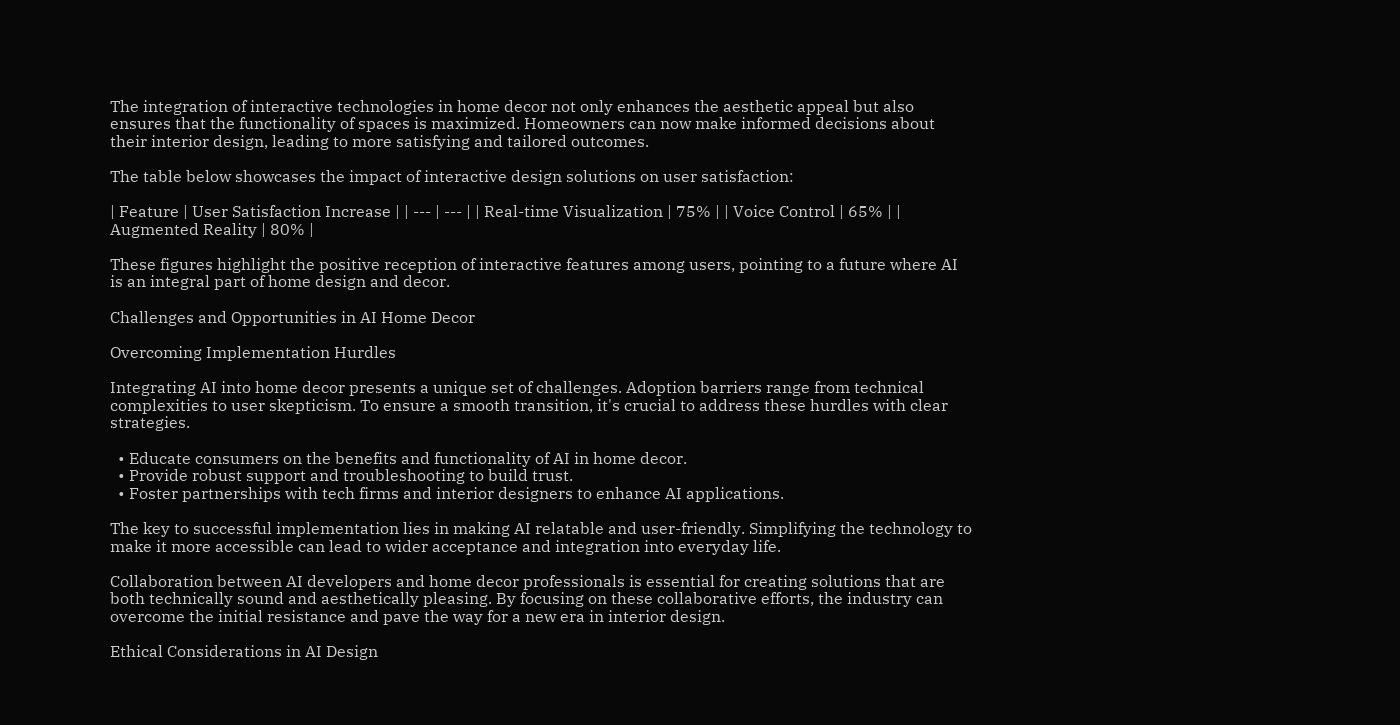The integration of interactive technologies in home decor not only enhances the aesthetic appeal but also ensures that the functionality of spaces is maximized. Homeowners can now make informed decisions about their interior design, leading to more satisfying and tailored outcomes.

The table below showcases the impact of interactive design solutions on user satisfaction:

| Feature | User Satisfaction Increase | | --- | --- | | Real-time Visualization | 75% | | Voice Control | 65% | | Augmented Reality | 80% |

These figures highlight the positive reception of interactive features among users, pointing to a future where AI is an integral part of home design and decor.

Challenges and Opportunities in AI Home Decor

Overcoming Implementation Hurdles

Integrating AI into home decor presents a unique set of challenges. Adoption barriers range from technical complexities to user skepticism. To ensure a smooth transition, it's crucial to address these hurdles with clear strategies.

  • Educate consumers on the benefits and functionality of AI in home decor.
  • Provide robust support and troubleshooting to build trust.
  • Foster partnerships with tech firms and interior designers to enhance AI applications.

The key to successful implementation lies in making AI relatable and user-friendly. Simplifying the technology to make it more accessible can lead to wider acceptance and integration into everyday life.

Collaboration between AI developers and home decor professionals is essential for creating solutions that are both technically sound and aesthetically pleasing. By focusing on these collaborative efforts, the industry can overcome the initial resistance and pave the way for a new era in interior design.

Ethical Considerations in AI Design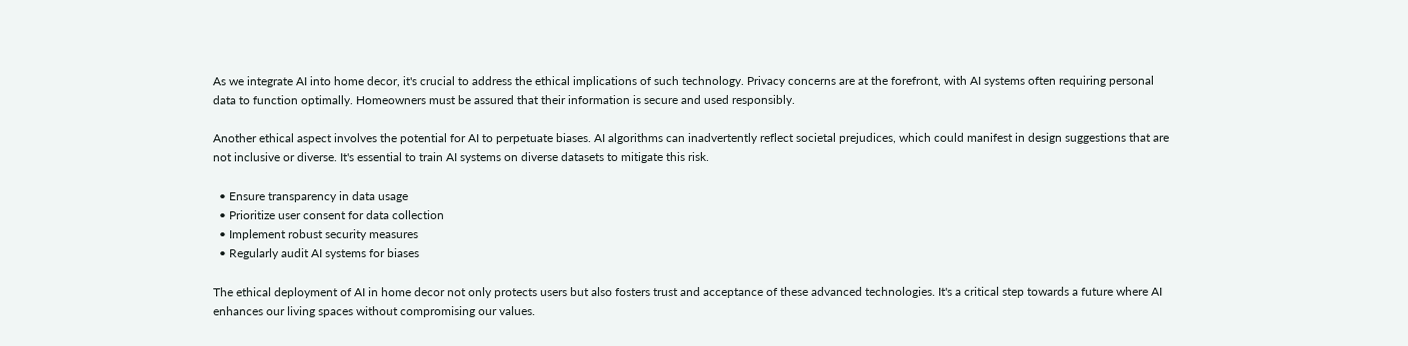As we integrate AI into home decor, it's crucial to address the ethical implications of such technology. Privacy concerns are at the forefront, with AI systems often requiring personal data to function optimally. Homeowners must be assured that their information is secure and used responsibly.

Another ethical aspect involves the potential for AI to perpetuate biases. AI algorithms can inadvertently reflect societal prejudices, which could manifest in design suggestions that are not inclusive or diverse. It's essential to train AI systems on diverse datasets to mitigate this risk.

  • Ensure transparency in data usage
  • Prioritize user consent for data collection
  • Implement robust security measures
  • Regularly audit AI systems for biases

The ethical deployment of AI in home decor not only protects users but also fosters trust and acceptance of these advanced technologies. It's a critical step towards a future where AI enhances our living spaces without compromising our values.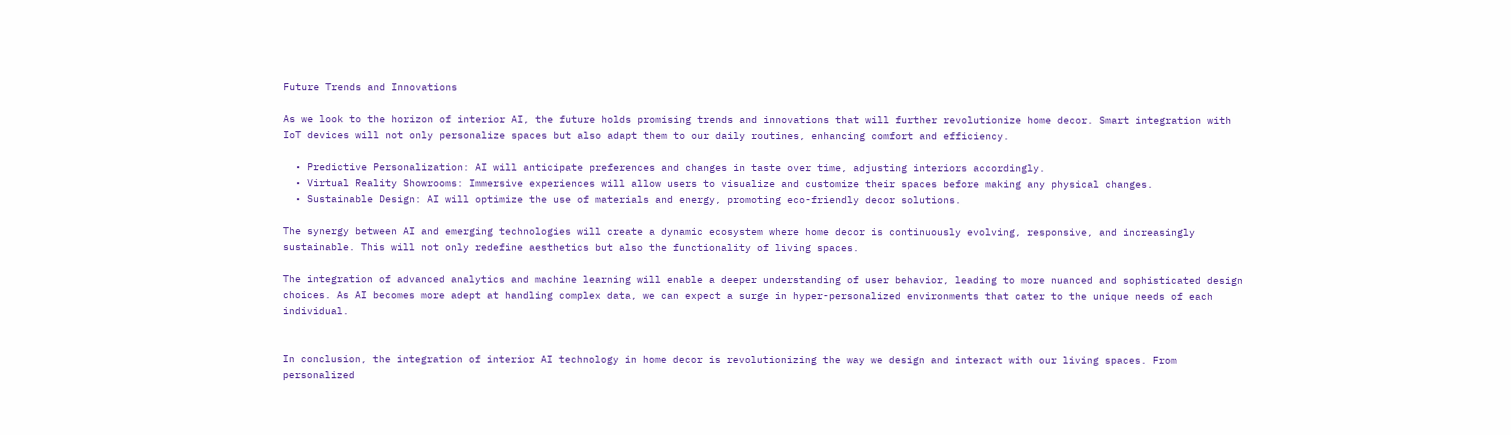Future Trends and Innovations

As we look to the horizon of interior AI, the future holds promising trends and innovations that will further revolutionize home decor. Smart integration with IoT devices will not only personalize spaces but also adapt them to our daily routines, enhancing comfort and efficiency.

  • Predictive Personalization: AI will anticipate preferences and changes in taste over time, adjusting interiors accordingly.
  • Virtual Reality Showrooms: Immersive experiences will allow users to visualize and customize their spaces before making any physical changes.
  • Sustainable Design: AI will optimize the use of materials and energy, promoting eco-friendly decor solutions.

The synergy between AI and emerging technologies will create a dynamic ecosystem where home decor is continuously evolving, responsive, and increasingly sustainable. This will not only redefine aesthetics but also the functionality of living spaces.

The integration of advanced analytics and machine learning will enable a deeper understanding of user behavior, leading to more nuanced and sophisticated design choices. As AI becomes more adept at handling complex data, we can expect a surge in hyper-personalized environments that cater to the unique needs of each individual.


In conclusion, the integration of interior AI technology in home decor is revolutionizing the way we design and interact with our living spaces. From personalized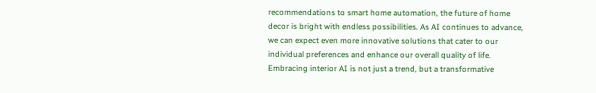recommendations to smart home automation, the future of home decor is bright with endless possibilities. As AI continues to advance, we can expect even more innovative solutions that cater to our individual preferences and enhance our overall quality of life. Embracing interior AI is not just a trend, but a transformative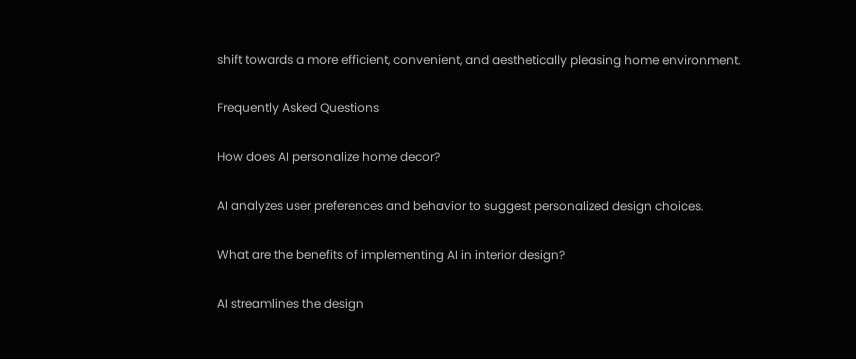shift towards a more efficient, convenient, and aesthetically pleasing home environment.

Frequently Asked Questions

How does AI personalize home decor?

AI analyzes user preferences and behavior to suggest personalized design choices.

What are the benefits of implementing AI in interior design?

AI streamlines the design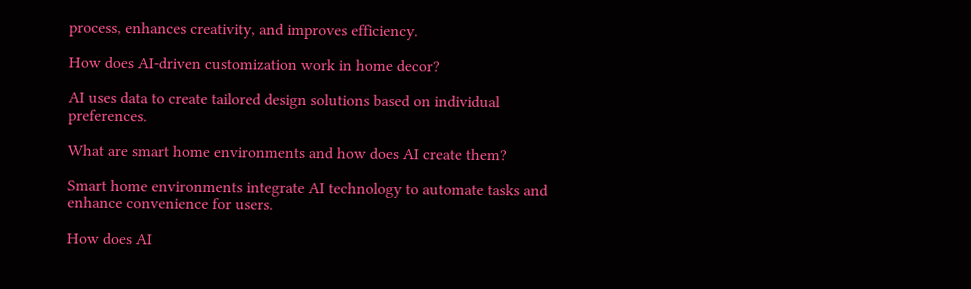process, enhances creativity, and improves efficiency.

How does AI-driven customization work in home decor?

AI uses data to create tailored design solutions based on individual preferences.

What are smart home environments and how does AI create them?

Smart home environments integrate AI technology to automate tasks and enhance convenience for users.

How does AI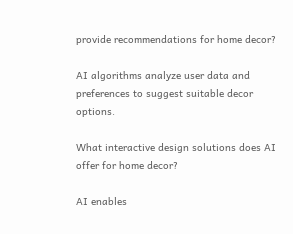provide recommendations for home decor?

AI algorithms analyze user data and preferences to suggest suitable decor options.

What interactive design solutions does AI offer for home decor?

AI enables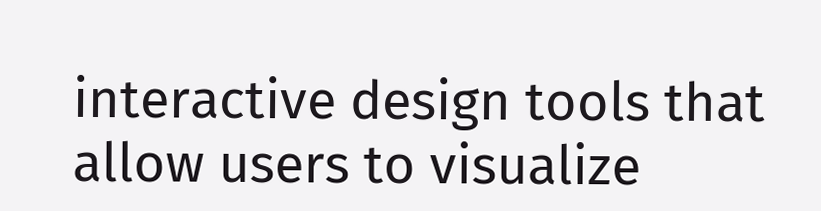interactive design tools that allow users to visualize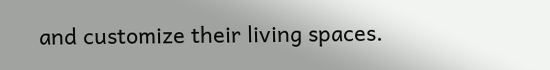and customize their living spaces.